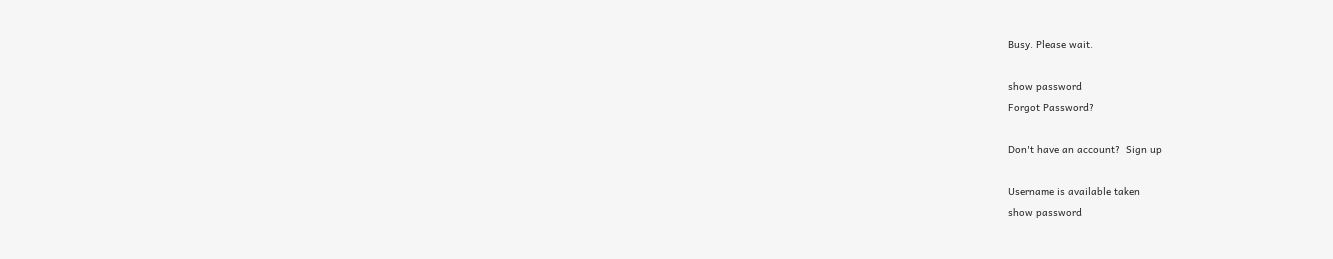Busy. Please wait.

show password
Forgot Password?

Don't have an account?  Sign up

Username is available taken
show password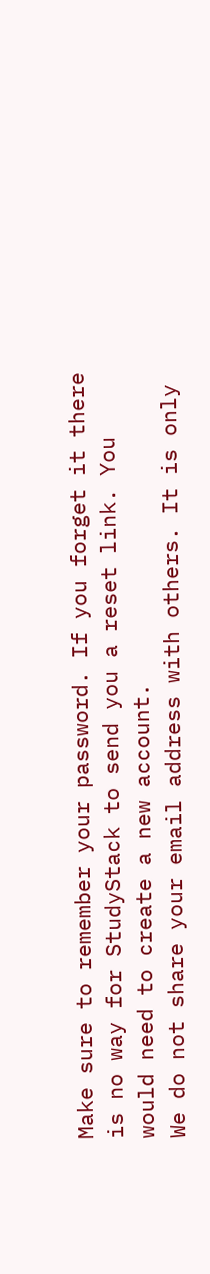Make sure to remember your password. If you forget it there is no way for StudyStack to send you a reset link. You would need to create a new account.
We do not share your email address with others. It is only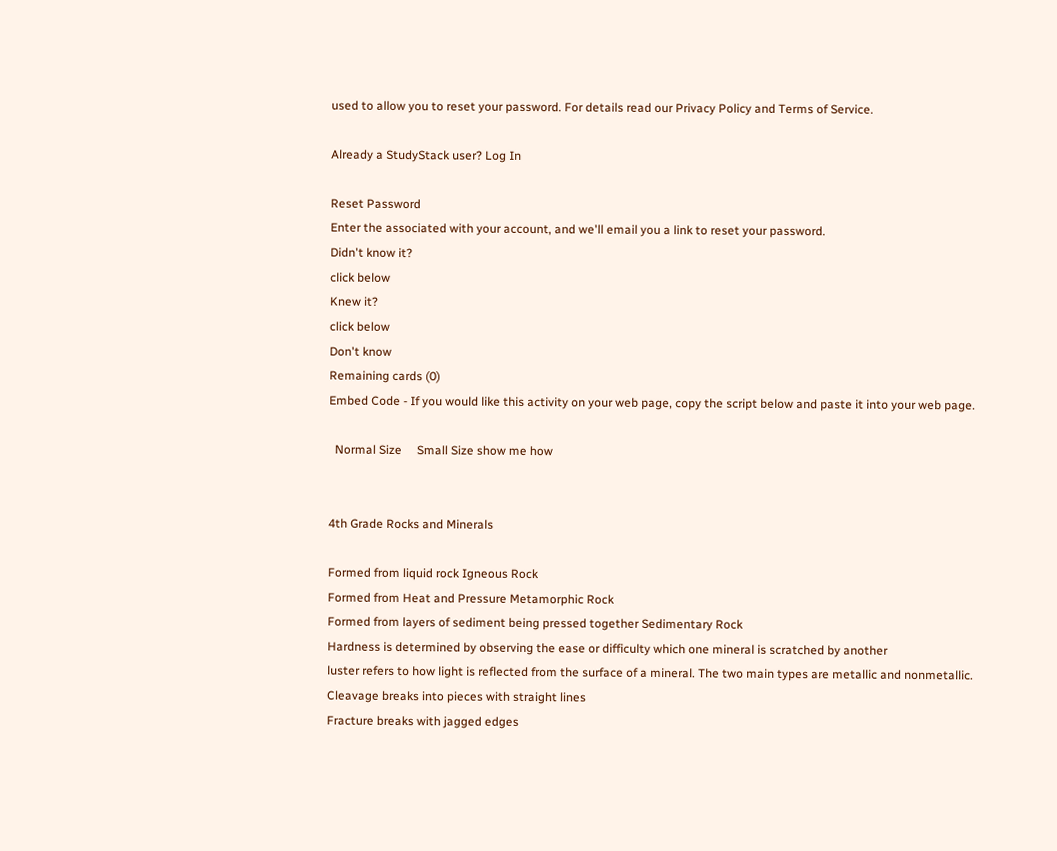used to allow you to reset your password. For details read our Privacy Policy and Terms of Service.

Already a StudyStack user? Log In

Reset Password
Enter the associated with your account, and we'll email you a link to reset your password.
Didn't know it?
click below
Knew it?
click below
Don't know
Remaining cards (0)
Embed Code - If you would like this activity on your web page, copy the script below and paste it into your web page.

  Normal Size     Small Size show me how


4th Grade Rocks and Minerals

Formed from liquid rock Igneous Rock
Formed from Heat and Pressure Metamorphic Rock
Formed from layers of sediment being pressed together Sedimentary Rock
Hardness is determined by observing the ease or difficulty which one mineral is scratched by another
luster refers to how light is reflected from the surface of a mineral. The two main types are metallic and nonmetallic.
Cleavage breaks into pieces with straight lines
Fracture breaks with jagged edges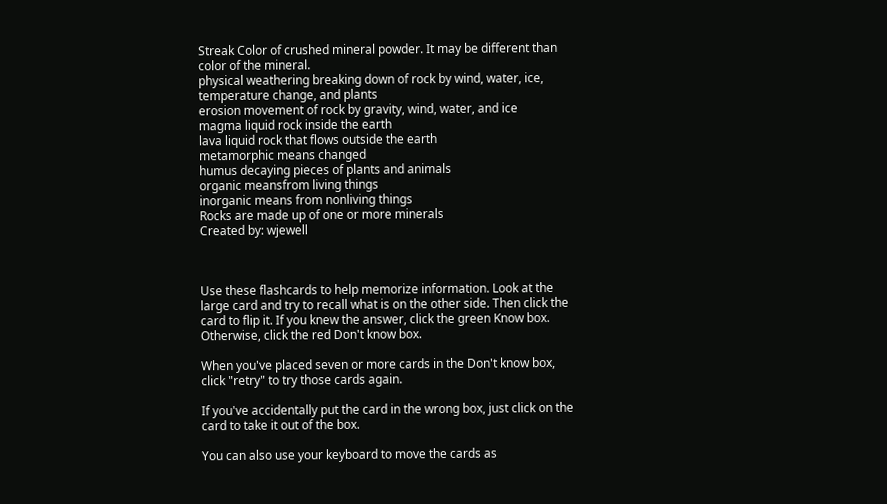Streak Color of crushed mineral powder. It may be different than color of the mineral.
physical weathering breaking down of rock by wind, water, ice, temperature change, and plants
erosion movement of rock by gravity, wind, water, and ice
magma liquid rock inside the earth
lava liquid rock that flows outside the earth
metamorphic means changed
humus decaying pieces of plants and animals
organic meansfrom living things
inorganic means from nonliving things
Rocks are made up of one or more minerals
Created by: wjewell



Use these flashcards to help memorize information. Look at the large card and try to recall what is on the other side. Then click the card to flip it. If you knew the answer, click the green Know box. Otherwise, click the red Don't know box.

When you've placed seven or more cards in the Don't know box, click "retry" to try those cards again.

If you've accidentally put the card in the wrong box, just click on the card to take it out of the box.

You can also use your keyboard to move the cards as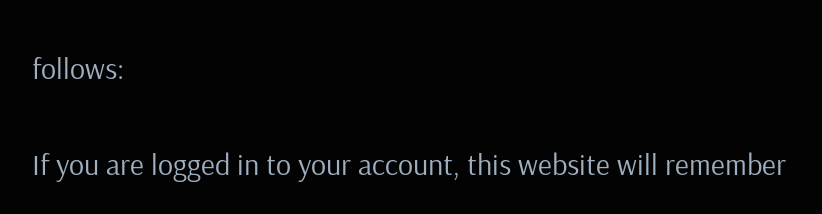follows:

If you are logged in to your account, this website will remember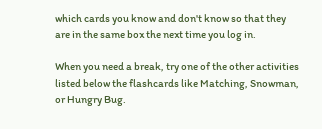which cards you know and don't know so that they are in the same box the next time you log in.

When you need a break, try one of the other activities listed below the flashcards like Matching, Snowman, or Hungry Bug.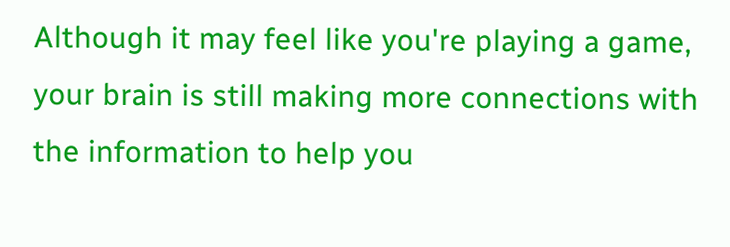Although it may feel like you're playing a game, your brain is still making more connections with the information to help you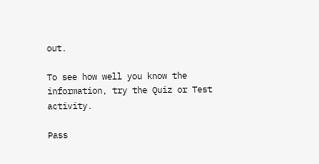out.

To see how well you know the information, try the Quiz or Test activity.

Pass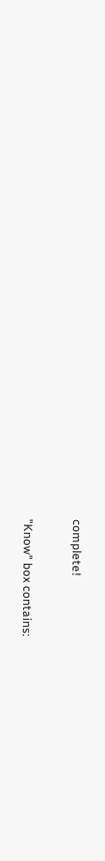complete!

"Know" box contains: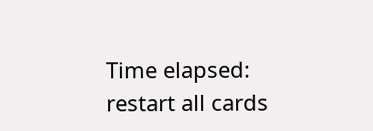Time elapsed:
restart all cards